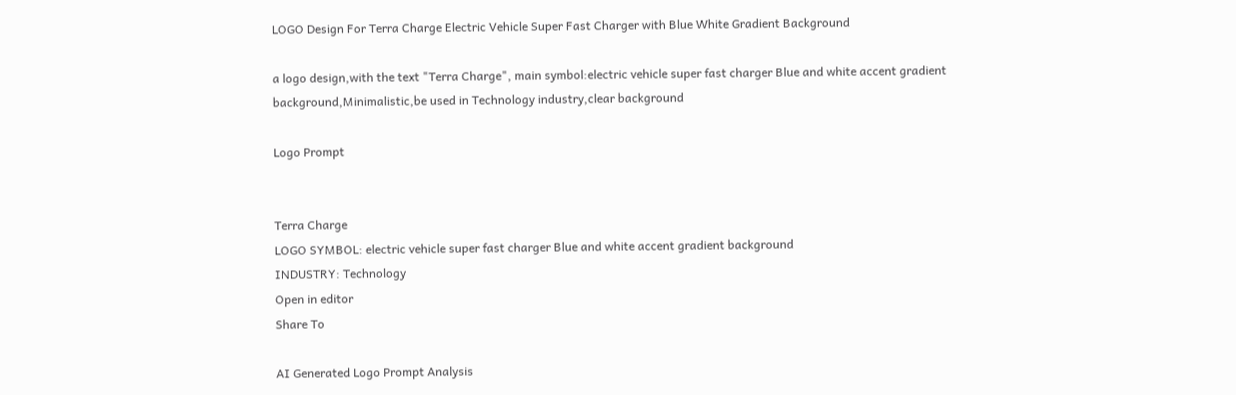LOGO Design For Terra Charge Electric Vehicle Super Fast Charger with Blue White Gradient Background

a logo design,with the text "Terra Charge", main symbol:electric vehicle super fast charger Blue and white accent gradient background,Minimalistic,be used in Technology industry,clear background

Logo Prompt


Terra Charge
LOGO SYMBOL: electric vehicle super fast charger Blue and white accent gradient background
INDUSTRY: Technology
Open in editor
Share To

AI Generated Logo Prompt Analysis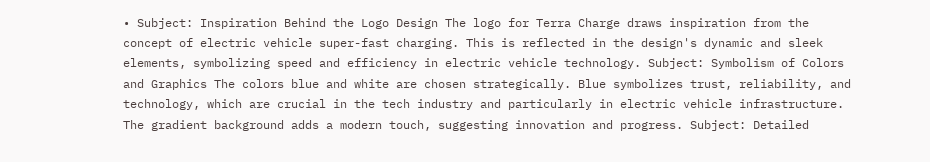• Subject: Inspiration Behind the Logo Design The logo for Terra Charge draws inspiration from the concept of electric vehicle super-fast charging. This is reflected in the design's dynamic and sleek elements, symbolizing speed and efficiency in electric vehicle technology. Subject: Symbolism of Colors and Graphics The colors blue and white are chosen strategically. Blue symbolizes trust, reliability, and technology, which are crucial in the tech industry and particularly in electric vehicle infrastructure. The gradient background adds a modern touch, suggesting innovation and progress. Subject: Detailed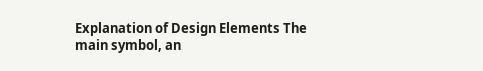Explanation of Design Elements The main symbol, an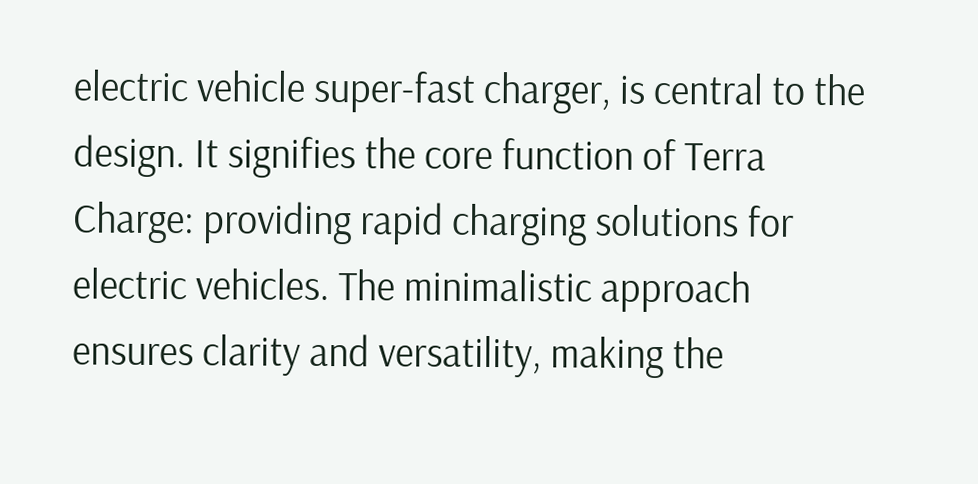electric vehicle super-fast charger, is central to the design. It signifies the core function of Terra Charge: providing rapid charging solutions for electric vehicles. The minimalistic approach ensures clarity and versatility, making the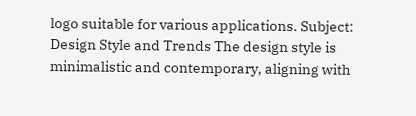logo suitable for various applications. Subject: Design Style and Trends The design style is minimalistic and contemporary, aligning with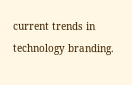current trends in technology branding.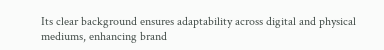Its clear background ensures adaptability across digital and physical mediums, enhancing brand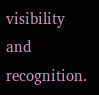visibility and recognition.